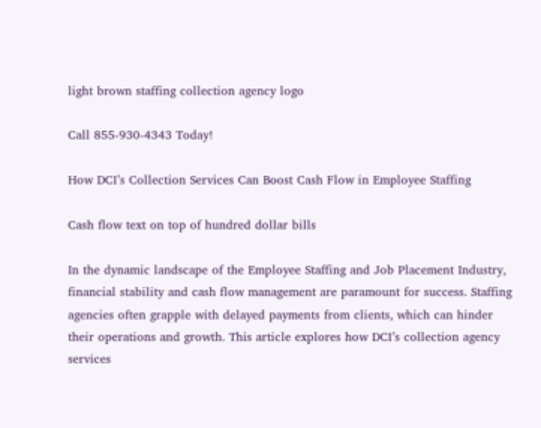light brown staffing collection agency logo

Call 855-930-4343 Today!

How DCI’s Collection Services Can Boost Cash Flow in Employee Staffing

Cash flow text on top of hundred dollar bills

In the dynamic landscape of the Employee Staffing and Job Placement Industry, financial stability and cash flow management are paramount for success. Staffing agencies often grapple with delayed payments from clients, which can hinder their operations and growth. This article explores how DCI’s collection agency services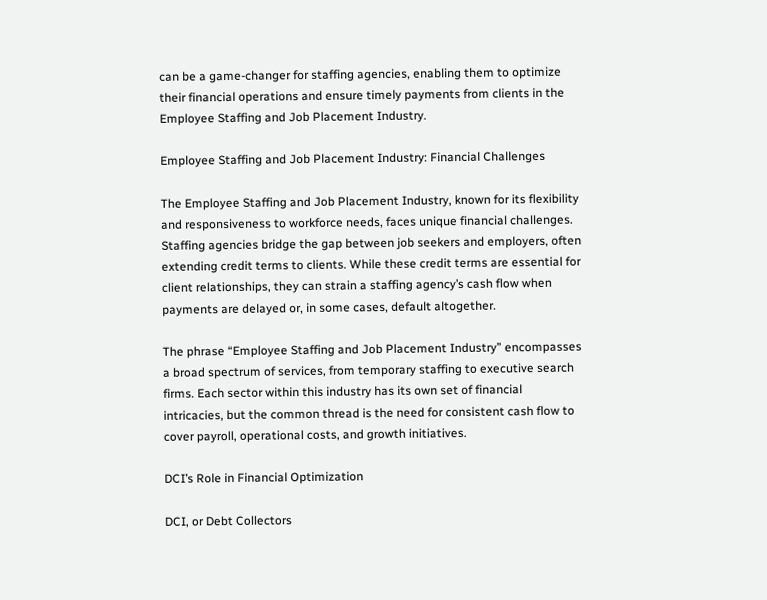can be a game-changer for staffing agencies, enabling them to optimize their financial operations and ensure timely payments from clients in the Employee Staffing and Job Placement Industry.

Employee Staffing and Job Placement Industry: Financial Challenges

The Employee Staffing and Job Placement Industry, known for its flexibility and responsiveness to workforce needs, faces unique financial challenges. Staffing agencies bridge the gap between job seekers and employers, often extending credit terms to clients. While these credit terms are essential for client relationships, they can strain a staffing agency’s cash flow when payments are delayed or, in some cases, default altogether.

The phrase “Employee Staffing and Job Placement Industry” encompasses a broad spectrum of services, from temporary staffing to executive search firms. Each sector within this industry has its own set of financial intricacies, but the common thread is the need for consistent cash flow to cover payroll, operational costs, and growth initiatives.

DCI’s Role in Financial Optimization

DCI, or Debt Collectors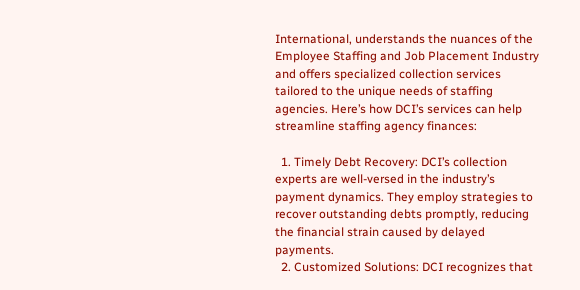International, understands the nuances of the Employee Staffing and Job Placement Industry and offers specialized collection services tailored to the unique needs of staffing agencies. Here’s how DCI’s services can help streamline staffing agency finances:

  1. Timely Debt Recovery: DCI’s collection experts are well-versed in the industry’s payment dynamics. They employ strategies to recover outstanding debts promptly, reducing the financial strain caused by delayed payments.
  2. Customized Solutions: DCI recognizes that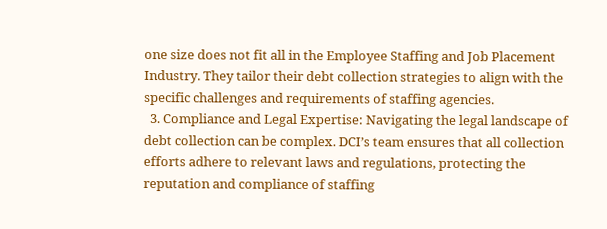one size does not fit all in the Employee Staffing and Job Placement Industry. They tailor their debt collection strategies to align with the specific challenges and requirements of staffing agencies.
  3. Compliance and Legal Expertise: Navigating the legal landscape of debt collection can be complex. DCI’s team ensures that all collection efforts adhere to relevant laws and regulations, protecting the reputation and compliance of staffing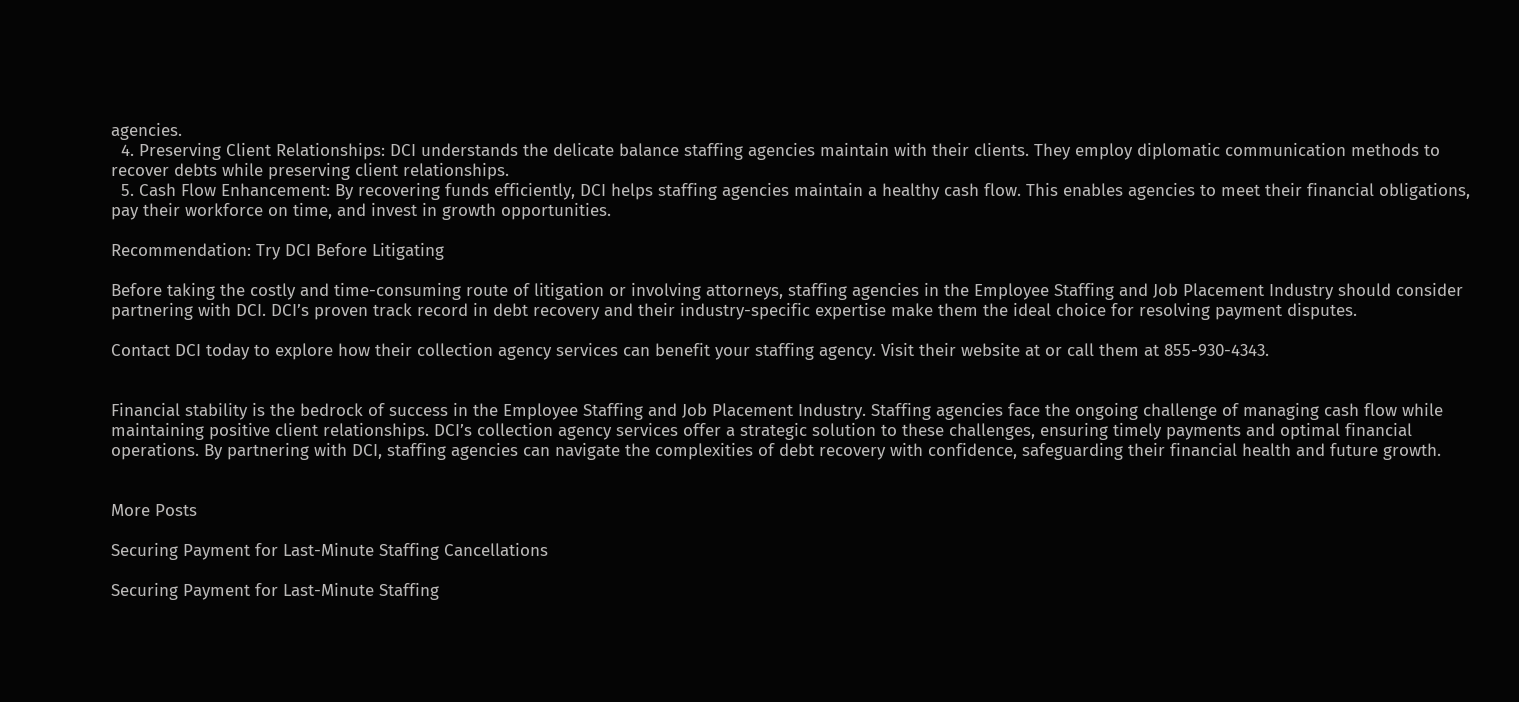agencies.
  4. Preserving Client Relationships: DCI understands the delicate balance staffing agencies maintain with their clients. They employ diplomatic communication methods to recover debts while preserving client relationships.
  5. Cash Flow Enhancement: By recovering funds efficiently, DCI helps staffing agencies maintain a healthy cash flow. This enables agencies to meet their financial obligations, pay their workforce on time, and invest in growth opportunities.

Recommendation: Try DCI Before Litigating

Before taking the costly and time-consuming route of litigation or involving attorneys, staffing agencies in the Employee Staffing and Job Placement Industry should consider partnering with DCI. DCI’s proven track record in debt recovery and their industry-specific expertise make them the ideal choice for resolving payment disputes.

Contact DCI today to explore how their collection agency services can benefit your staffing agency. Visit their website at or call them at 855-930-4343.


Financial stability is the bedrock of success in the Employee Staffing and Job Placement Industry. Staffing agencies face the ongoing challenge of managing cash flow while maintaining positive client relationships. DCI’s collection agency services offer a strategic solution to these challenges, ensuring timely payments and optimal financial operations. By partnering with DCI, staffing agencies can navigate the complexities of debt recovery with confidence, safeguarding their financial health and future growth.


More Posts

Securing Payment for Last-Minute Staffing Cancellations

Securing Payment for Last-Minute Staffing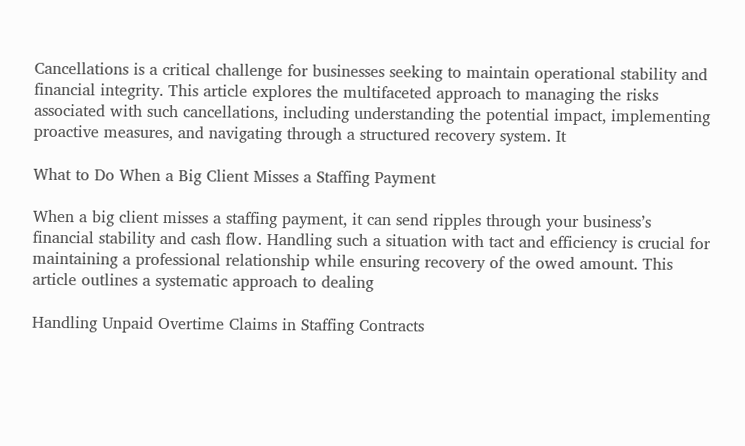Cancellations is a critical challenge for businesses seeking to maintain operational stability and financial integrity. This article explores the multifaceted approach to managing the risks associated with such cancellations, including understanding the potential impact, implementing proactive measures, and navigating through a structured recovery system. It

What to Do When a Big Client Misses a Staffing Payment

When a big client misses a staffing payment, it can send ripples through your business’s financial stability and cash flow. Handling such a situation with tact and efficiency is crucial for maintaining a professional relationship while ensuring recovery of the owed amount. This article outlines a systematic approach to dealing

Handling Unpaid Overtime Claims in Staffing Contracts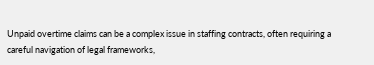Unpaid overtime claims can be a complex issue in staffing contracts, often requiring a careful navigation of legal frameworks,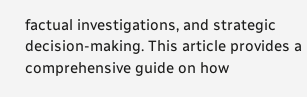factual investigations, and strategic decision-making. This article provides a comprehensive guide on how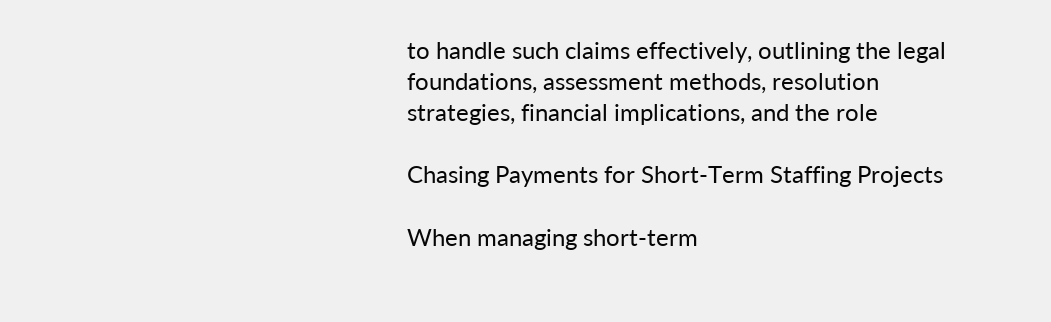to handle such claims effectively, outlining the legal foundations, assessment methods, resolution strategies, financial implications, and the role

Chasing Payments for Short-Term Staffing Projects

When managing short-term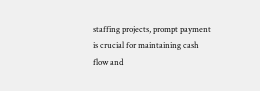staffing projects, prompt payment is crucial for maintaining cash flow and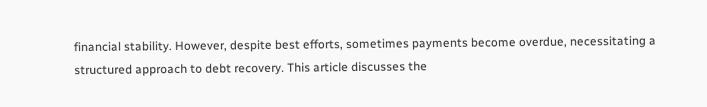financial stability. However, despite best efforts, sometimes payments become overdue, necessitating a structured approach to debt recovery. This article discusses the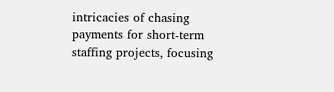intricacies of chasing payments for short-term staffing projects, focusing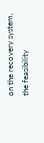on the recovery system, the feasibility